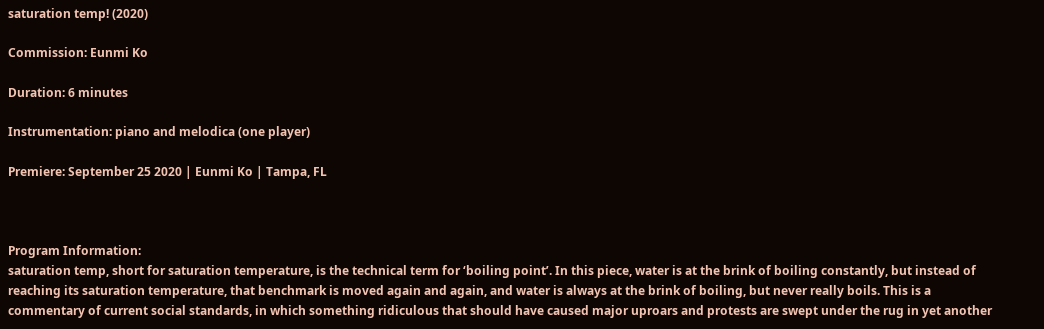saturation temp! (2020)

Commission: Eunmi Ko

Duration: 6 minutes

Instrumentation: piano and melodica (one player)

Premiere: September 25 2020 | Eunmi Ko | Tampa, FL



Program Information:
saturation temp, short for saturation temperature, is the technical term for ‘boiling point’. In this piece, water is at the brink of boiling constantly, but instead of reaching its saturation temperature, that benchmark is moved again and again, and water is always at the brink of boiling, but never really boils. This is a commentary of current social standards, in which something ridiculous that should have caused major uproars and protests are swept under the rug in yet another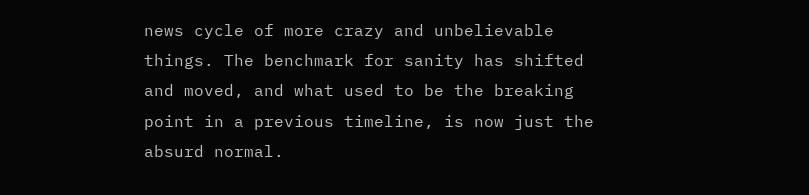news cycle of more crazy and unbelievable things. The benchmark for sanity has shifted and moved, and what used to be the breaking point in a previous timeline, is now just the absurd normal.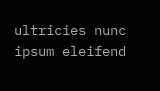ultricies nunc ipsum eleifend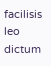facilisis leo dictum